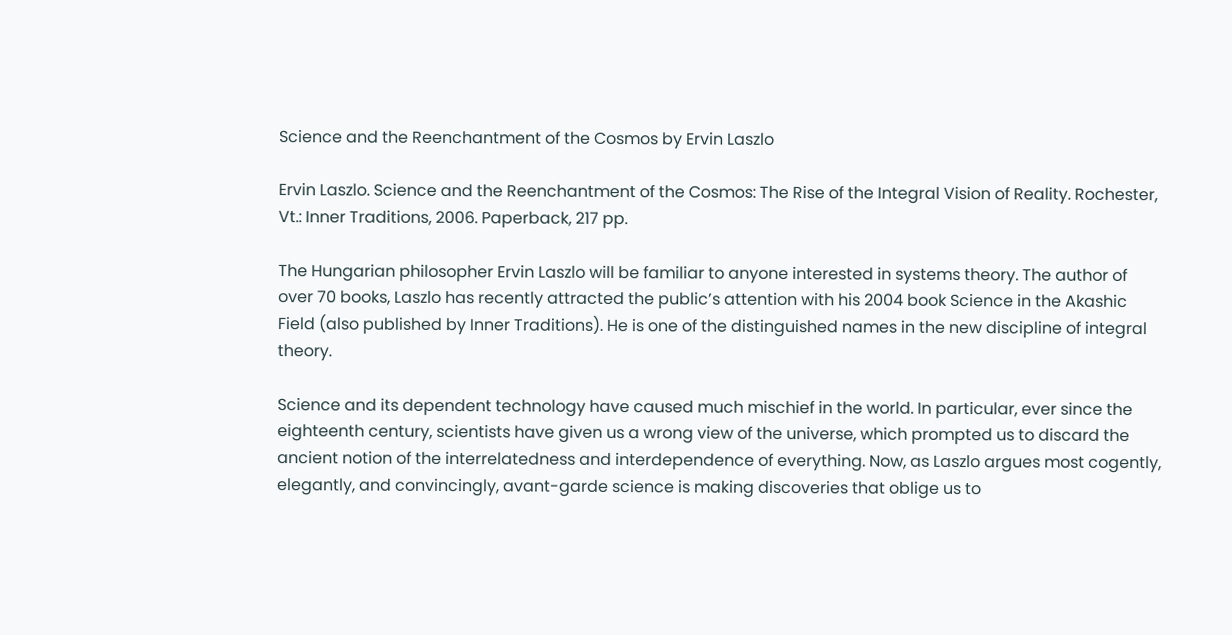Science and the Reenchantment of the Cosmos by Ervin Laszlo

Ervin Laszlo. Science and the Reenchantment of the Cosmos: The Rise of the Integral Vision of Reality. Rochester, Vt.: Inner Traditions, 2006. Paperback, 217 pp.

The Hungarian philosopher Ervin Laszlo will be familiar to anyone interested in systems theory. The author of over 70 books, Laszlo has recently attracted the public’s attention with his 2004 book Science in the Akashic Field (also published by Inner Traditions). He is one of the distinguished names in the new discipline of integral theory.

Science and its dependent technology have caused much mischief in the world. In particular, ever since the eighteenth century, scientists have given us a wrong view of the universe, which prompted us to discard the ancient notion of the interrelatedness and interdependence of everything. Now, as Laszlo argues most cogently, elegantly, and convincingly, avant-garde science is making discoveries that oblige us to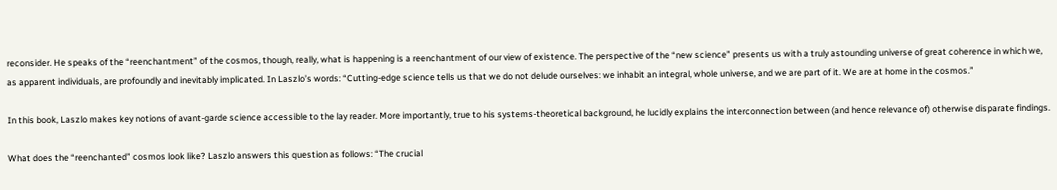reconsider. He speaks of the “reenchantment” of the cosmos, though, really, what is happening is a reenchantment of our view of existence. The perspective of the “new science” presents us with a truly astounding universe of great coherence in which we, as apparent individuals, are profoundly and inevitably implicated. In Laszlo’s words: “Cutting-edge science tells us that we do not delude ourselves: we inhabit an integral, whole universe, and we are part of it. We are at home in the cosmos.”

In this book, Laszlo makes key notions of avant-garde science accessible to the lay reader. More importantly, true to his systems-theoretical background, he lucidly explains the interconnection between (and hence relevance of) otherwise disparate findings.

What does the “reenchanted” cosmos look like? Laszlo answers this question as follows: “The crucial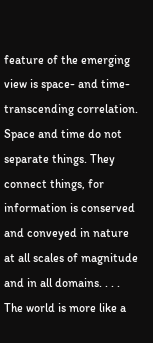feature of the emerging view is space- and time-transcending correlation. Space and time do not separate things. They connect things, for information is conserved and conveyed in nature at all scales of magnitude and in all domains. . . . The world is more like a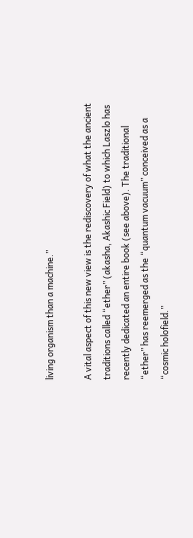living organism than a machine.”

A vital aspect of this new view is the rediscovery of what the ancient traditions called “ether” (akasha, Akashic Field) to which Laszlo has recently dedicated an entire book (see above). The traditional “ether” has reemerged as the “quantum vacuum” conceived as a “cosmic holofield.”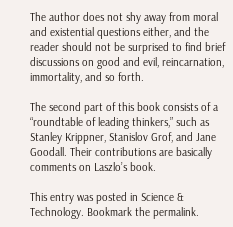The author does not shy away from moral and existential questions either, and the reader should not be surprised to find brief discussions on good and evil, reincarnation, immortality, and so forth.

The second part of this book consists of a “roundtable of leading thinkers,” such as Stanley Krippner, Stanislov Grof, and Jane Goodall. Their contributions are basically comments on Laszlo’s book.

This entry was posted in Science & Technology. Bookmark the permalink.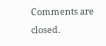Comments are closed.